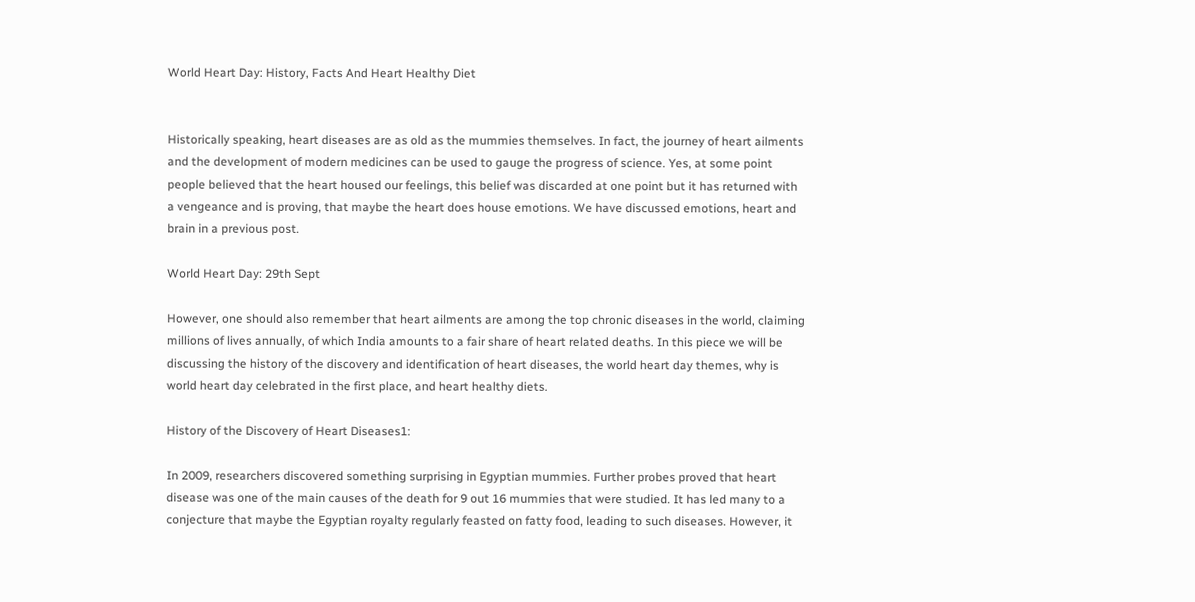World Heart Day: History, Facts And Heart Healthy Diet


Historically speaking, heart diseases are as old as the mummies themselves. In fact, the journey of heart ailments and the development of modern medicines can be used to gauge the progress of science. Yes, at some point people believed that the heart housed our feelings, this belief was discarded at one point but it has returned with a vengeance and is proving, that maybe the heart does house emotions. We have discussed emotions, heart and brain in a previous post.

World Heart Day: 29th Sept

However, one should also remember that heart ailments are among the top chronic diseases in the world, claiming millions of lives annually, of which India amounts to a fair share of heart related deaths. In this piece we will be discussing the history of the discovery and identification of heart diseases, the world heart day themes, why is world heart day celebrated in the first place, and heart healthy diets.

History of the Discovery of Heart Diseases1:

In 2009, researchers discovered something surprising in Egyptian mummies. Further probes proved that heart disease was one of the main causes of the death for 9 out 16 mummies that were studied. It has led many to a conjecture that maybe the Egyptian royalty regularly feasted on fatty food, leading to such diseases. However, it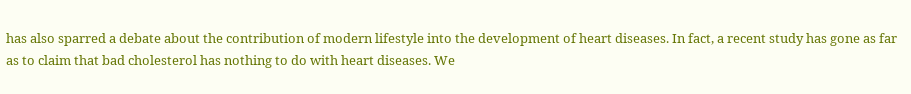has also sparred a debate about the contribution of modern lifestyle into the development of heart diseases. In fact, a recent study has gone as far as to claim that bad cholesterol has nothing to do with heart diseases. We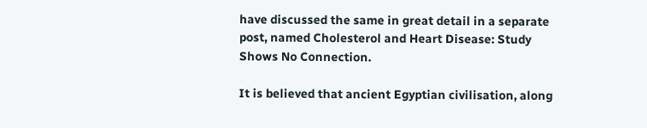have discussed the same in great detail in a separate post, named Cholesterol and Heart Disease: Study Shows No Connection.

It is believed that ancient Egyptian civilisation, along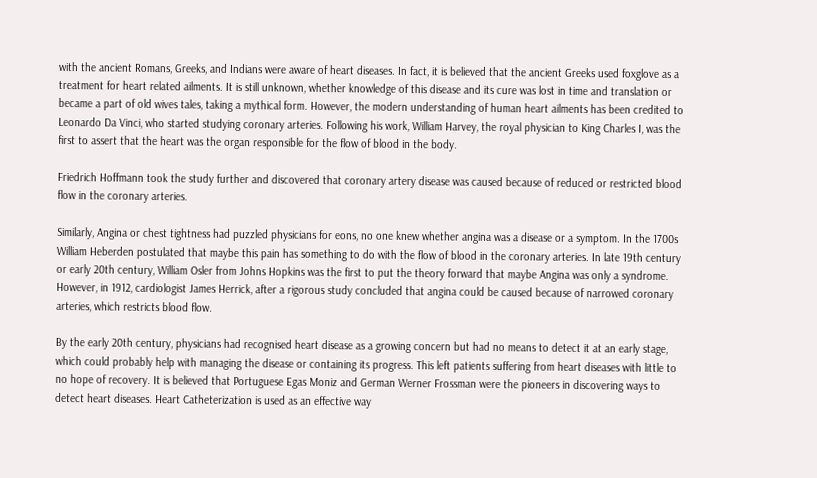with the ancient Romans, Greeks, and Indians were aware of heart diseases. In fact, it is believed that the ancient Greeks used foxglove as a treatment for heart related ailments. It is still unknown, whether knowledge of this disease and its cure was lost in time and translation or became a part of old wives tales, taking a mythical form. However, the modern understanding of human heart ailments has been credited to Leonardo Da Vinci, who started studying coronary arteries. Following his work, William Harvey, the royal physician to King Charles I, was the first to assert that the heart was the organ responsible for the flow of blood in the body.

Friedrich Hoffmann took the study further and discovered that coronary artery disease was caused because of reduced or restricted blood flow in the coronary arteries.

Similarly, Angina or chest tightness had puzzled physicians for eons, no one knew whether angina was a disease or a symptom. In the 1700s William Heberden postulated that maybe this pain has something to do with the flow of blood in the coronary arteries. In late 19th century or early 20th century, William Osler from Johns Hopkins was the first to put the theory forward that maybe Angina was only a syndrome. However, in 1912, cardiologist James Herrick, after a rigorous study concluded that angina could be caused because of narrowed coronary arteries, which restricts blood flow.

By the early 20th century, physicians had recognised heart disease as a growing concern but had no means to detect it at an early stage, which could probably help with managing the disease or containing its progress. This left patients suffering from heart diseases with little to no hope of recovery. It is believed that Portuguese Egas Moniz and German Werner Frossman were the pioneers in discovering ways to detect heart diseases. Heart Catheterization is used as an effective way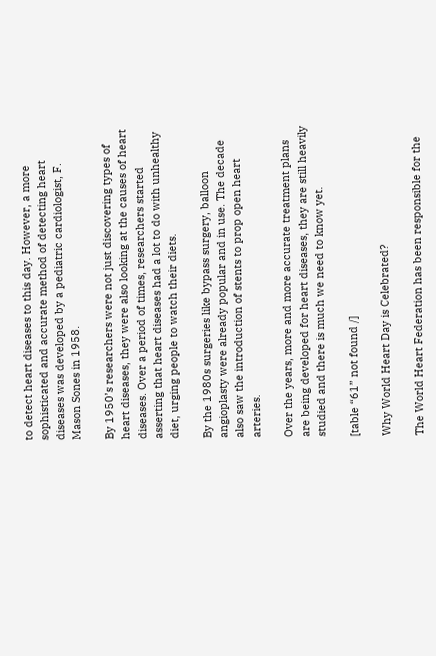to detect heart diseases to this day. However, a more sophisticated and accurate method of detecting heart diseases was developed by a pediatric cardiologist, F. Mason Sones in 1958.

By 1950’s researchers were not just discovering types of heart diseases, they were also looking at the causes of heart diseases. Over a period of times, researchers started asserting that heart diseases had a lot to do with unhealthy diet, urging people to watch their diets.

By the 1980s surgeries like bypass surgery, balloon angioplasty were already popular and in use. The decade also saw the introduction of stents to prop open heart arteries.

Over the years, more and more accurate treatment plans are being developed for heart diseases, they are still heavily studied and there is much we need to know yet.

[table “61” not found /]

Why World Heart Day is Celebrated?

The World Heart Federation has been responsible for the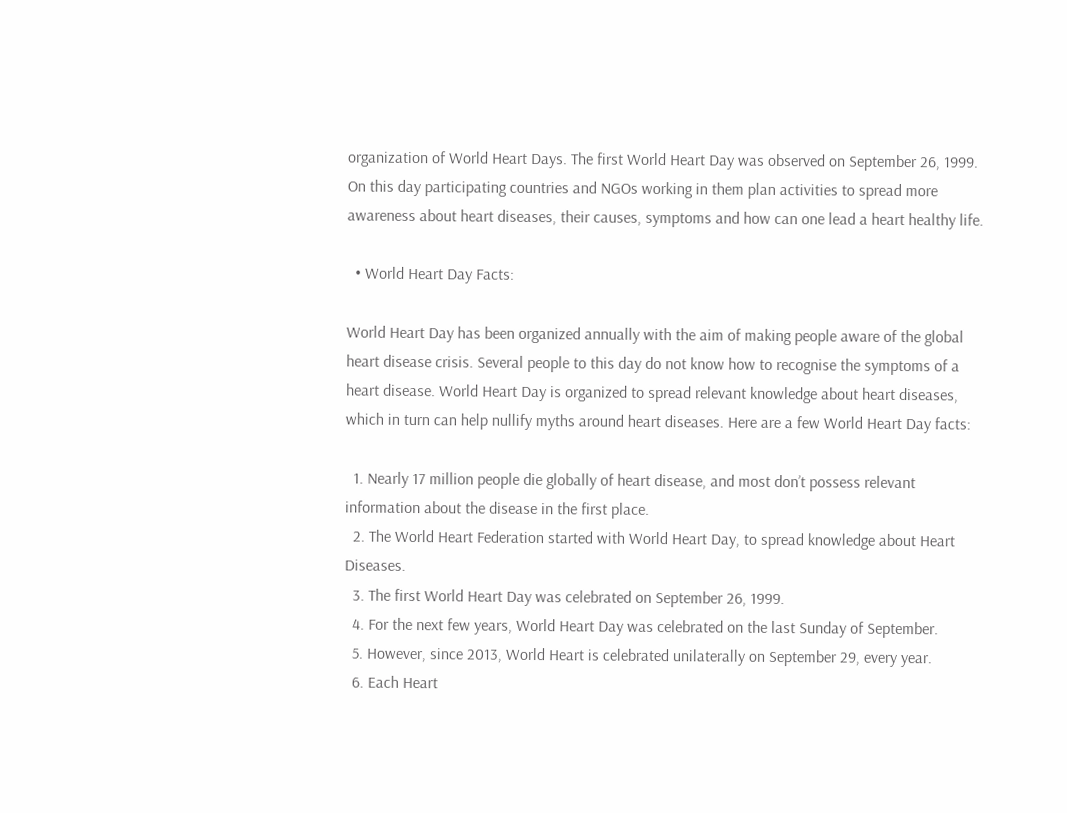organization of World Heart Days. The first World Heart Day was observed on September 26, 1999. On this day participating countries and NGOs working in them plan activities to spread more awareness about heart diseases, their causes, symptoms and how can one lead a heart healthy life.

  • World Heart Day Facts:

World Heart Day has been organized annually with the aim of making people aware of the global heart disease crisis. Several people to this day do not know how to recognise the symptoms of a heart disease. World Heart Day is organized to spread relevant knowledge about heart diseases, which in turn can help nullify myths around heart diseases. Here are a few World Heart Day facts:

  1. Nearly 17 million people die globally of heart disease, and most don’t possess relevant information about the disease in the first place.
  2. The World Heart Federation started with World Heart Day, to spread knowledge about Heart Diseases.
  3. The first World Heart Day was celebrated on September 26, 1999.
  4. For the next few years, World Heart Day was celebrated on the last Sunday of September.
  5. However, since 2013, World Heart is celebrated unilaterally on September 29, every year.
  6. Each Heart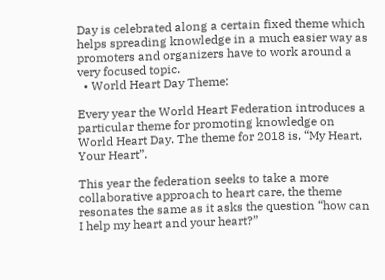Day is celebrated along a certain fixed theme which helps spreading knowledge in a much easier way as promoters and organizers have to work around a very focused topic.
  • World Heart Day Theme:

Every year the World Heart Federation introduces a particular theme for promoting knowledge on World Heart Day. The theme for 2018 is, “My Heart, Your Heart”.

This year the federation seeks to take a more collaborative approach to heart care, the theme resonates the same as it asks the question “how can I help my heart and your heart?”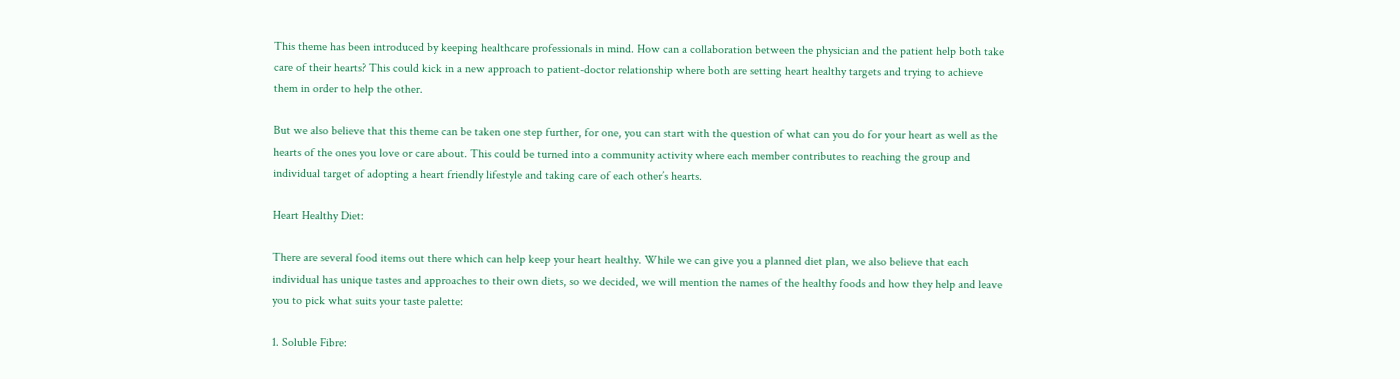This theme has been introduced by keeping healthcare professionals in mind. How can a collaboration between the physician and the patient help both take care of their hearts? This could kick in a new approach to patient-doctor relationship where both are setting heart healthy targets and trying to achieve them in order to help the other.

But we also believe that this theme can be taken one step further, for one, you can start with the question of what can you do for your heart as well as the hearts of the ones you love or care about. This could be turned into a community activity where each member contributes to reaching the group and individual target of adopting a heart friendly lifestyle and taking care of each other’s hearts.

Heart Healthy Diet:

There are several food items out there which can help keep your heart healthy. While we can give you a planned diet plan, we also believe that each individual has unique tastes and approaches to their own diets, so we decided, we will mention the names of the healthy foods and how they help and leave you to pick what suits your taste palette:

1. Soluble Fibre: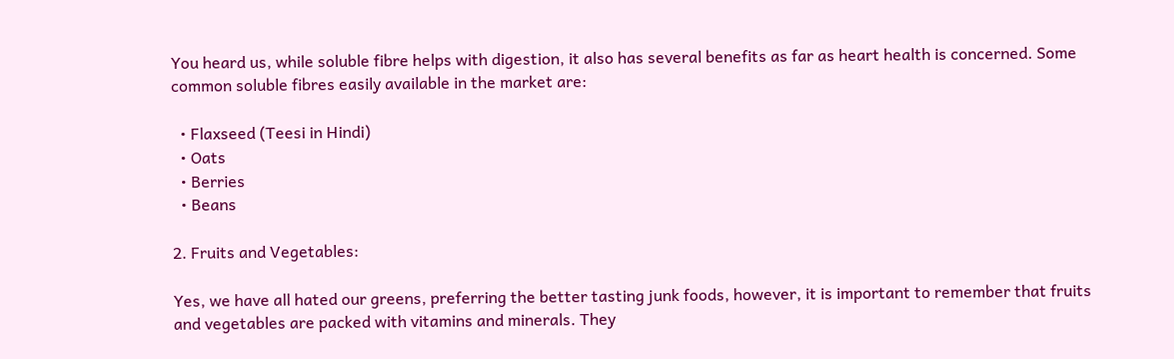You heard us, while soluble fibre helps with digestion, it also has several benefits as far as heart health is concerned. Some common soluble fibres easily available in the market are:

  • Flaxseed (Teesi in Hindi)
  • Oats
  • Berries
  • Beans

2. Fruits and Vegetables:

Yes, we have all hated our greens, preferring the better tasting junk foods, however, it is important to remember that fruits and vegetables are packed with vitamins and minerals. They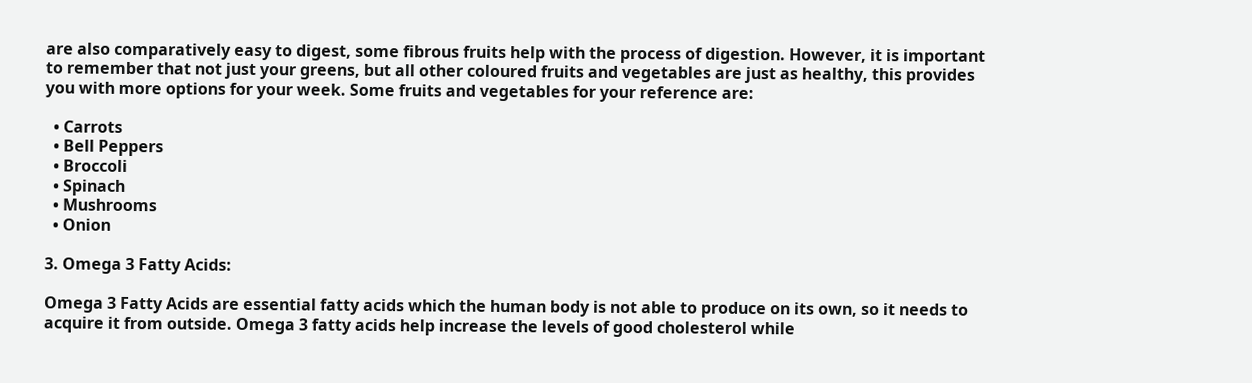are also comparatively easy to digest, some fibrous fruits help with the process of digestion. However, it is important to remember that not just your greens, but all other coloured fruits and vegetables are just as healthy, this provides you with more options for your week. Some fruits and vegetables for your reference are:

  • Carrots
  • Bell Peppers
  • Broccoli
  • Spinach
  • Mushrooms
  • Onion

3. Omega 3 Fatty Acids:

Omega 3 Fatty Acids are essential fatty acids which the human body is not able to produce on its own, so it needs to acquire it from outside. Omega 3 fatty acids help increase the levels of good cholesterol while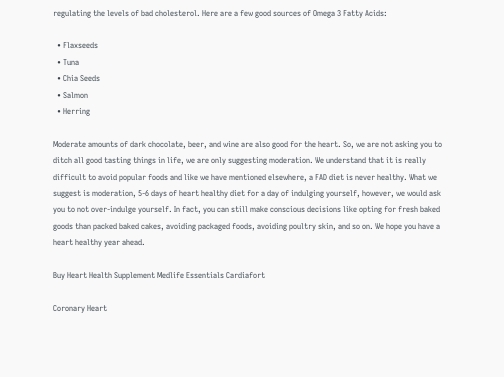regulating the levels of bad cholesterol. Here are a few good sources of Omega 3 Fatty Acids:

  • Flaxseeds
  • Tuna
  • Chia Seeds
  • Salmon
  • Herring

Moderate amounts of dark chocolate, beer, and wine are also good for the heart. So, we are not asking you to ditch all good tasting things in life, we are only suggesting moderation. We understand that it is really difficult to avoid popular foods and like we have mentioned elsewhere, a FAD diet is never healthy. What we suggest is moderation, 5-6 days of heart healthy diet for a day of indulging yourself, however, we would ask you to not over-indulge yourself. In fact, you can still make conscious decisions like opting for fresh baked goods than packed baked cakes, avoiding packaged foods, avoiding poultry skin, and so on. We hope you have a heart healthy year ahead.

Buy Heart Health Supplement Medlife Essentials Cardiafort

Coronary Heart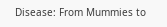Disease: From Mummies to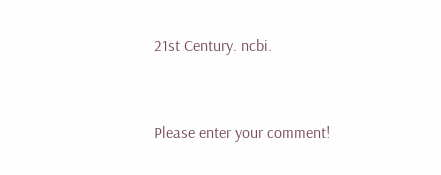21st Century. ncbi.


Please enter your comment!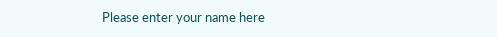Please enter your name here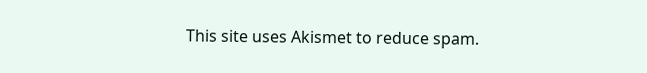This site uses Akismet to reduce spam.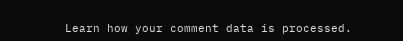Learn how your comment data is processed.